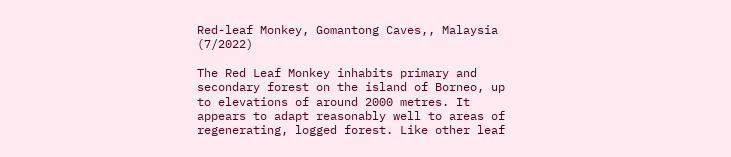Red-leaf Monkey, Gomantong Caves,, Malaysia (7/2022)

The Red Leaf Monkey inhabits primary and secondary forest on the island of Borneo, up to elevations of around 2000 metres. It appears to adapt reasonably well to areas of regenerating, logged forest. Like other leaf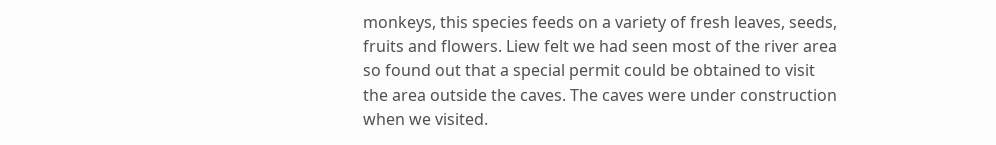monkeys, this species feeds on a variety of fresh leaves, seeds, fruits and flowers. Liew felt we had seen most of the river area so found out that a special permit could be obtained to visit the area outside the caves. The caves were under construction when we visited.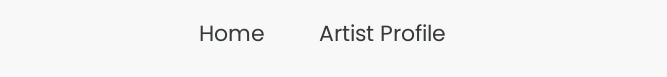Home         Artist Profile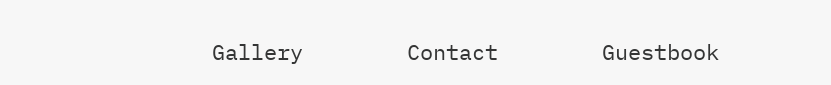Gallery        Contact        Guestbook